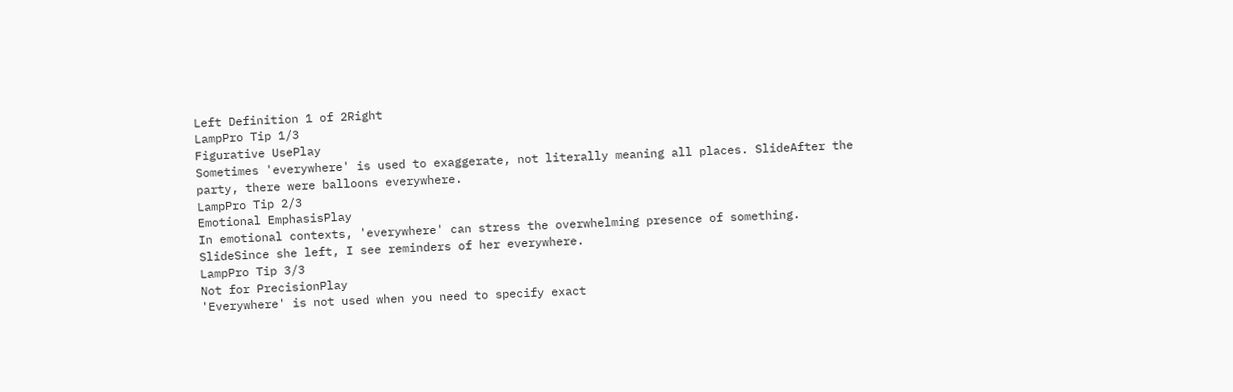Left Definition 1 of 2Right
LampPro Tip 1/3
Figurative UsePlay
Sometimes 'everywhere' is used to exaggerate, not literally meaning all places. SlideAfter the party, there were balloons everywhere.
LampPro Tip 2/3
Emotional EmphasisPlay
In emotional contexts, 'everywhere' can stress the overwhelming presence of something. SlideSince she left, I see reminders of her everywhere.
LampPro Tip 3/3
Not for PrecisionPlay
'Everywhere' is not used when you need to specify exact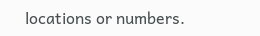locations or numbers.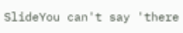SlideYou can't say 'there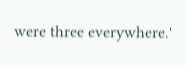were three everywhere.'